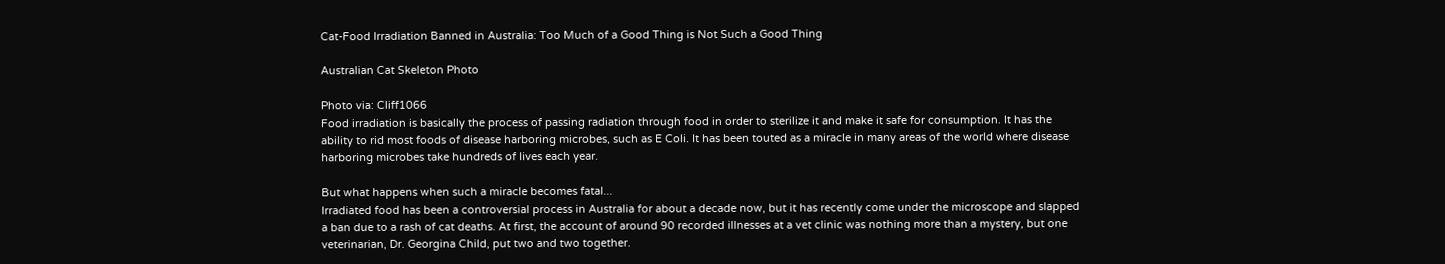Cat-Food Irradiation Banned in Australia: Too Much of a Good Thing is Not Such a Good Thing

Australian Cat Skeleton Photo

Photo via: Cliff1066
Food irradiation is basically the process of passing radiation through food in order to sterilize it and make it safe for consumption. It has the ability to rid most foods of disease harboring microbes, such as E Coli. It has been touted as a miracle in many areas of the world where disease harboring microbes take hundreds of lives each year.

But what happens when such a miracle becomes fatal...
Irradiated food has been a controversial process in Australia for about a decade now, but it has recently come under the microscope and slapped a ban due to a rash of cat deaths. At first, the account of around 90 recorded illnesses at a vet clinic was nothing more than a mystery, but one veterinarian, Dr. Georgina Child, put two and two together.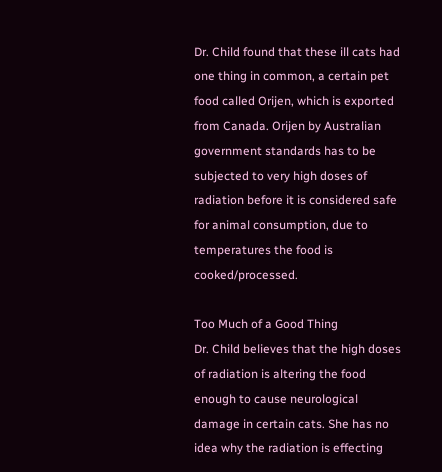Dr. Child found that these ill cats had one thing in common, a certain pet food called Orijen, which is exported from Canada. Orijen by Australian government standards has to be subjected to very high doses of radiation before it is considered safe for animal consumption, due to temperatures the food is cooked/processed.

Too Much of a Good Thing
Dr. Child believes that the high doses of radiation is altering the food enough to cause neurological damage in certain cats. She has no idea why the radiation is effecting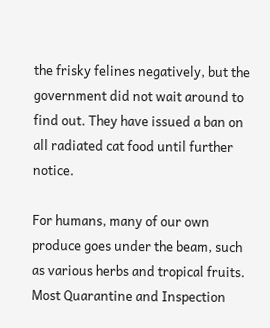the frisky felines negatively, but the government did not wait around to find out. They have issued a ban on all radiated cat food until further notice.

For humans, many of our own produce goes under the beam, such as various herbs and tropical fruits. Most Quarantine and Inspection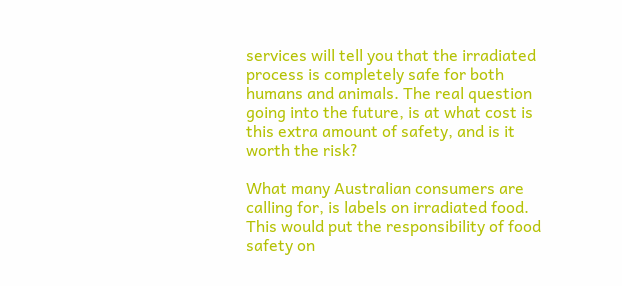services will tell you that the irradiated process is completely safe for both humans and animals. The real question going into the future, is at what cost is this extra amount of safety, and is it worth the risk?

What many Australian consumers are calling for, is labels on irradiated food. This would put the responsibility of food safety on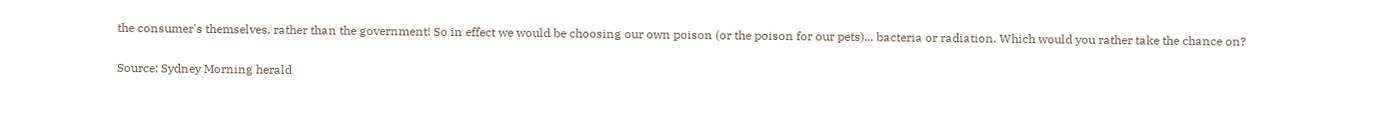the consumer's themselves, rather than the government! So in effect we would be choosing our own poison (or the poison for our pets)... bacteria or radiation. Which would you rather take the chance on?

Source: Sydney Morning herald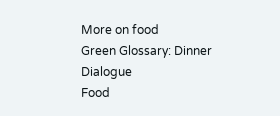More on food
Green Glossary: Dinner Dialogue
Food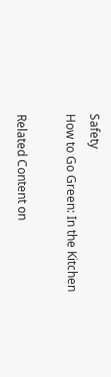Safety
How to Go Green: In the Kitchen

Related Content on